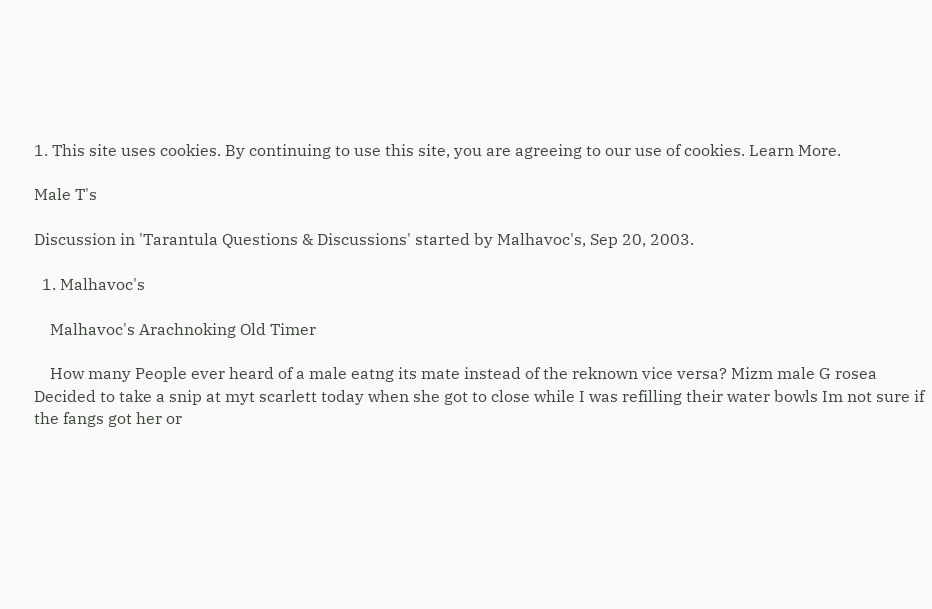1. This site uses cookies. By continuing to use this site, you are agreeing to our use of cookies. Learn More.

Male T's

Discussion in 'Tarantula Questions & Discussions' started by Malhavoc's, Sep 20, 2003.

  1. Malhavoc's

    Malhavoc's Arachnoking Old Timer

    How many People ever heard of a male eatng its mate instead of the reknown vice versa? Mizm male G rosea Decided to take a snip at myt scarlett today when she got to close while I was refilling their water bowls Im not sure if the fangs got her or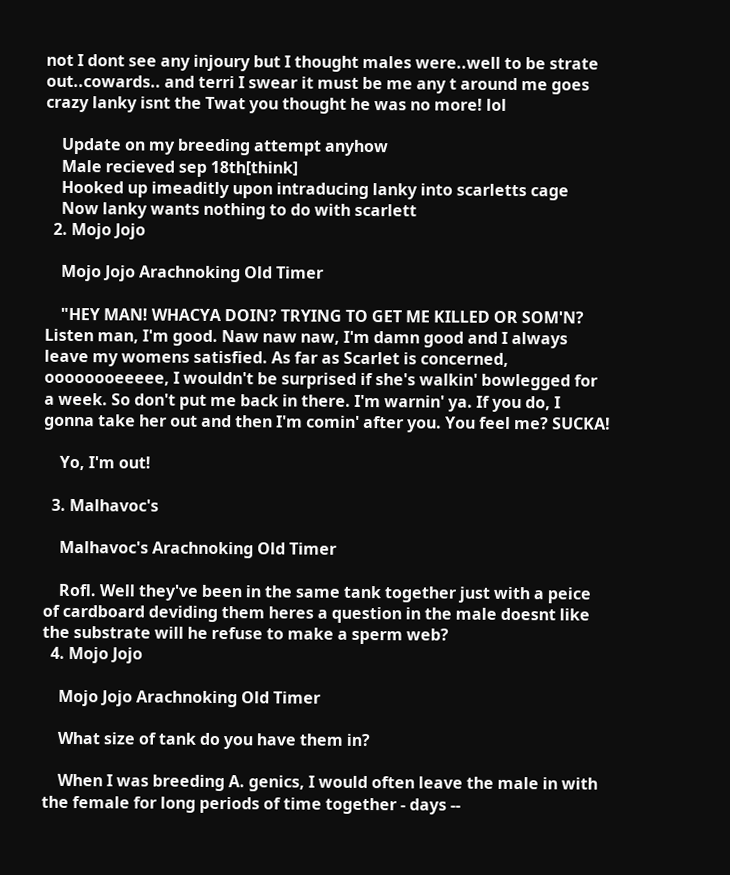not I dont see any injoury but I thought males were..well to be strate out..cowards.. and terri I swear it must be me any t around me goes crazy lanky isnt the Twat you thought he was no more! lol

    Update on my breeding attempt anyhow
    Male recieved sep 18th[think]
    Hooked up imeaditly upon intraducing lanky into scarletts cage
    Now lanky wants nothing to do with scarlett
  2. Mojo Jojo

    Mojo Jojo Arachnoking Old Timer

    "HEY MAN! WHACYA DOIN? TRYING TO GET ME KILLED OR SOM'N? Listen man, I'm good. Naw naw naw, I'm damn good and I always leave my womens satisfied. As far as Scarlet is concerned, oooooooeeeee, I wouldn't be surprised if she's walkin' bowlegged for a week. So don't put me back in there. I'm warnin' ya. If you do, I gonna take her out and then I'm comin' after you. You feel me? SUCKA!

    Yo, I'm out!

  3. Malhavoc's

    Malhavoc's Arachnoking Old Timer

    Rofl. Well they've been in the same tank together just with a peice of cardboard deviding them heres a question in the male doesnt like the substrate will he refuse to make a sperm web?
  4. Mojo Jojo

    Mojo Jojo Arachnoking Old Timer

    What size of tank do you have them in?

    When I was breeding A. genics, I would often leave the male in with the female for long periods of time together - days --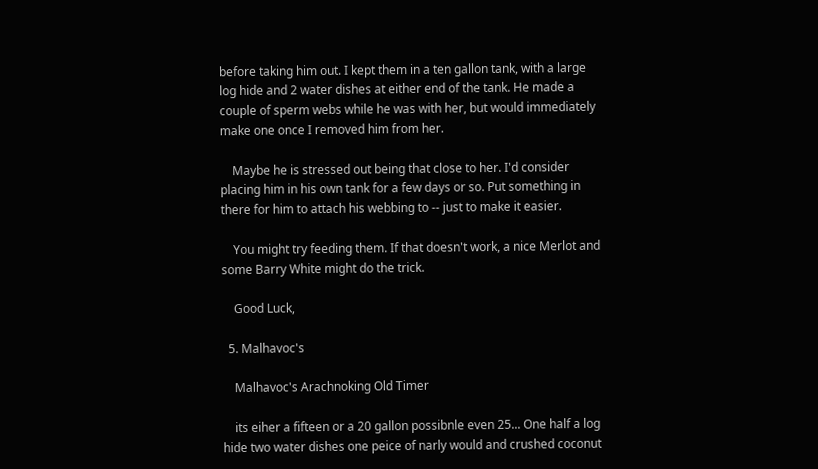before taking him out. I kept them in a ten gallon tank, with a large log hide and 2 water dishes at either end of the tank. He made a couple of sperm webs while he was with her, but would immediately make one once I removed him from her.

    Maybe he is stressed out being that close to her. I'd consider placing him in his own tank for a few days or so. Put something in there for him to attach his webbing to -- just to make it easier.

    You might try feeding them. If that doesn't work, a nice Merlot and some Barry White might do the trick.

    Good Luck,

  5. Malhavoc's

    Malhavoc's Arachnoking Old Timer

    its eiher a fifteen or a 20 gallon possibnle even 25... One half a log hide two water dishes one peice of narly would and crushed coconut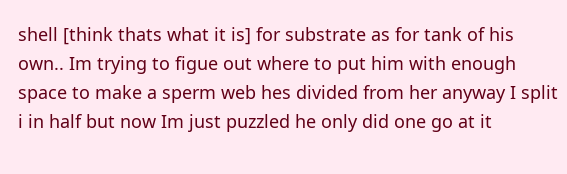shell [think thats what it is] for substrate as for tank of his own.. Im trying to figue out where to put him with enough space to make a sperm web hes divided from her anyway I split i in half but now Im just puzzled he only did one go at it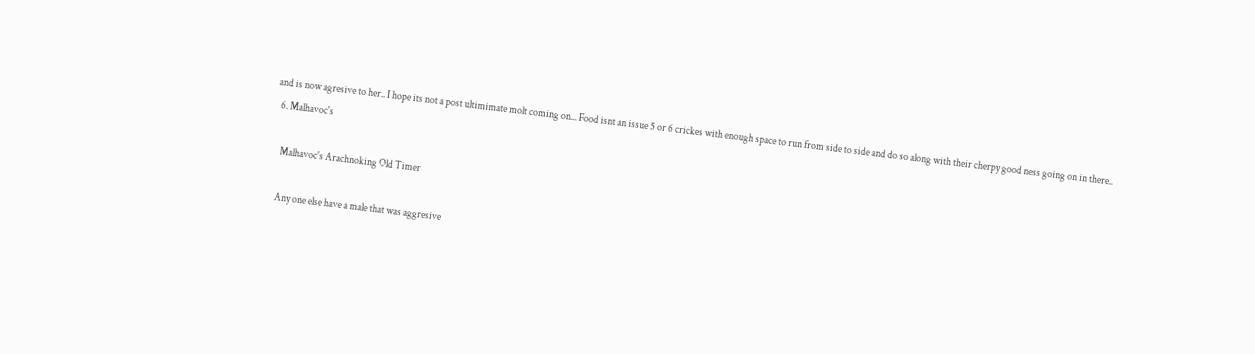and is now agresive to her.. I hope its not a post ultimimate molt coming on... Food isnt an issue 5 or 6 crickes with enough space to run from side to side and do so along with their cherpy good ness going on in there..
  6. Malhavoc's

    Malhavoc's Arachnoking Old Timer

    Any one else have a male that was aggresive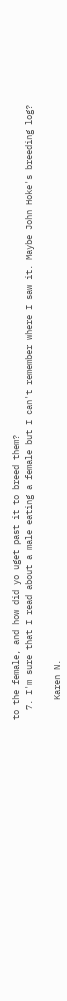to the female, and how did yo uget past it to breed them?
  7. I'm sure that I read about a male eating a female but I can't remember where I saw it. Maybe John Hoke's breeding log?

    Karen N.